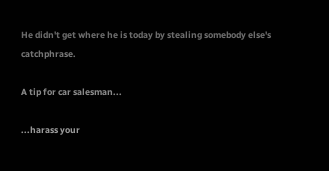He didn't get where he is today by stealing somebody else's catchphrase.

A tip for car salesman...

...harass your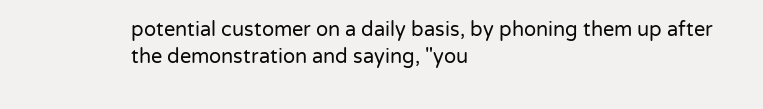potential customer on a daily basis, by phoning them up after the demonstration and saying, "you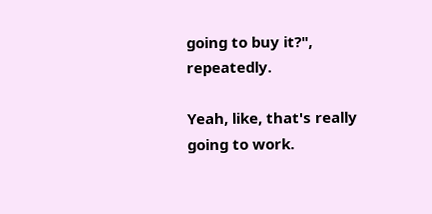going to buy it?", repeatedly.

Yeah, like, that's really going to work.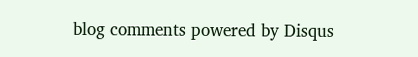blog comments powered by Disqus